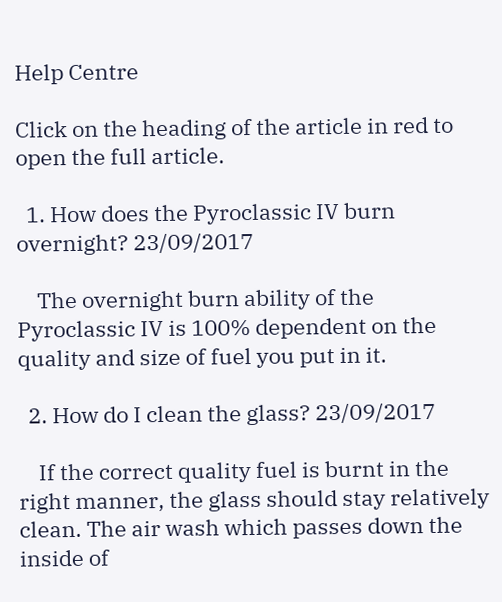Help Centre

Click on the heading of the article in red to open the full article.

  1. How does the Pyroclassic IV burn overnight? 23/09/2017

    The overnight burn ability of the Pyroclassic IV is 100% dependent on the quality and size of fuel you put in it.

  2. How do I clean the glass? 23/09/2017

    If the correct quality fuel is burnt in the right manner, the glass should stay relatively clean. The air wash which passes down the inside of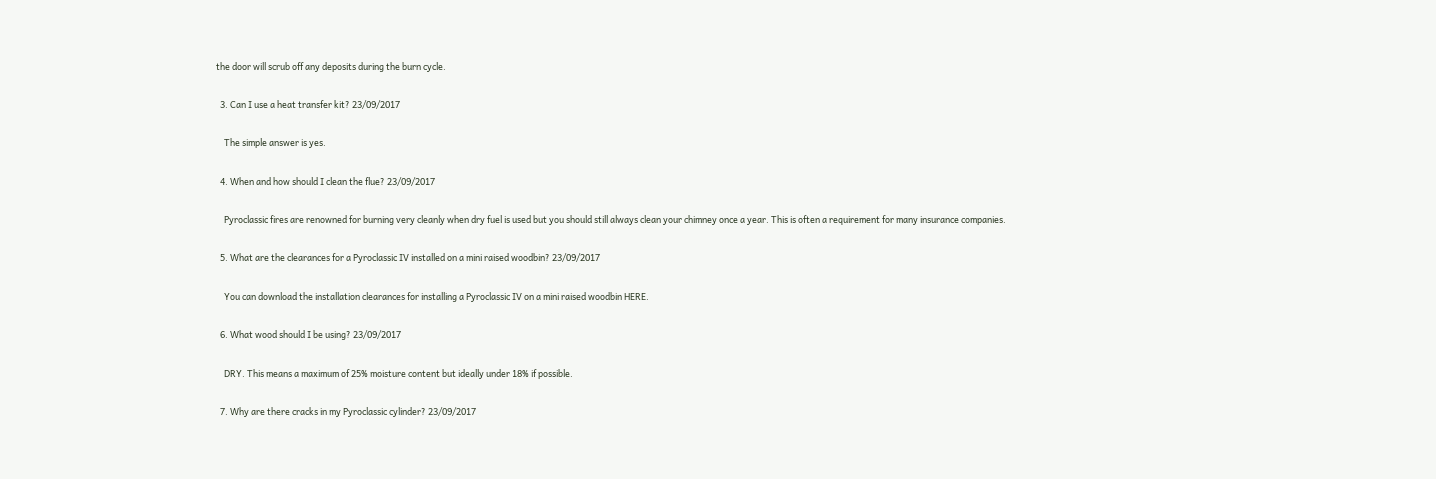the door will scrub off any deposits during the burn cycle.

  3. Can I use a heat transfer kit? 23/09/2017

    The simple answer is yes.

  4. When and how should I clean the flue? 23/09/2017

    Pyroclassic fires are renowned for burning very cleanly when dry fuel is used but you should still always clean your chimney once a year. This is often a requirement for many insurance companies.

  5. What are the clearances for a Pyroclassic IV installed on a mini raised woodbin? 23/09/2017

    You can download the installation clearances for installing a Pyroclassic IV on a mini raised woodbin HERE.

  6. What wood should I be using? 23/09/2017

    DRY. This means a maximum of 25% moisture content but ideally under 18% if possible.

  7. Why are there cracks in my Pyroclassic cylinder? 23/09/2017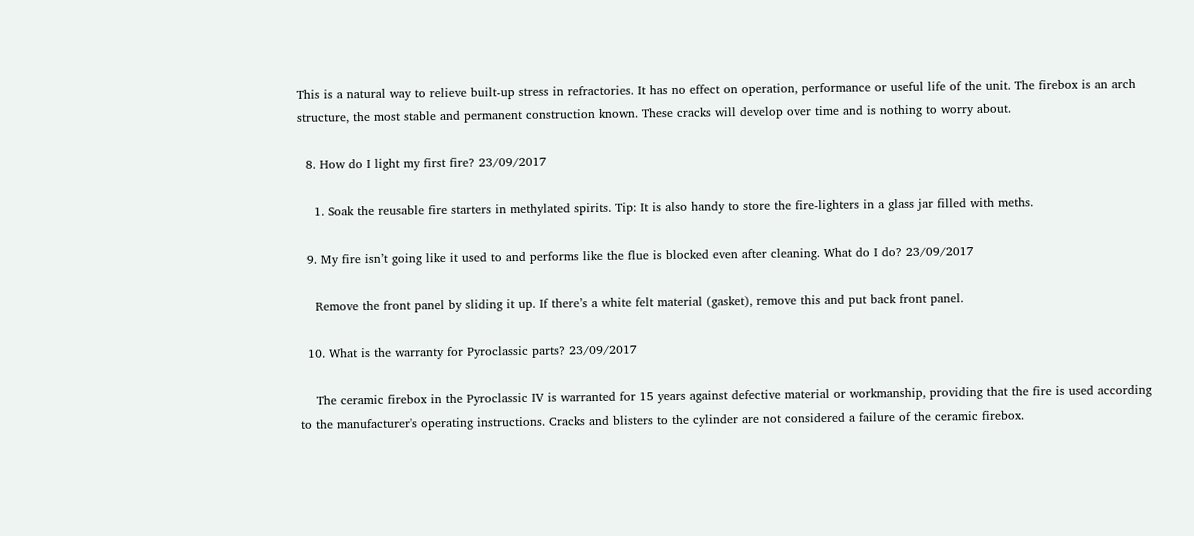This is a natural way to relieve built-up stress in refractories. It has no effect on operation, performance or useful life of the unit. The firebox is an arch structure, the most stable and permanent construction known. These cracks will develop over time and is nothing to worry about.

  8. How do I light my first fire? 23/09/2017

    1. Soak the reusable fire starters in methylated spirits. Tip: It is also handy to store the fire-lighters in a glass jar filled with meths.

  9. My fire isn’t going like it used to and performs like the flue is blocked even after cleaning. What do I do? 23/09/2017

    Remove the front panel by sliding it up. If there’s a white felt material (gasket), remove this and put back front panel.

  10. What is the warranty for Pyroclassic parts? 23/09/2017

    The ceramic firebox in the Pyroclassic IV is warranted for 15 years against defective material or workmanship, providing that the fire is used according to the manufacturer's operating instructions. Cracks and blisters to the cylinder are not considered a failure of the ceramic firebox.